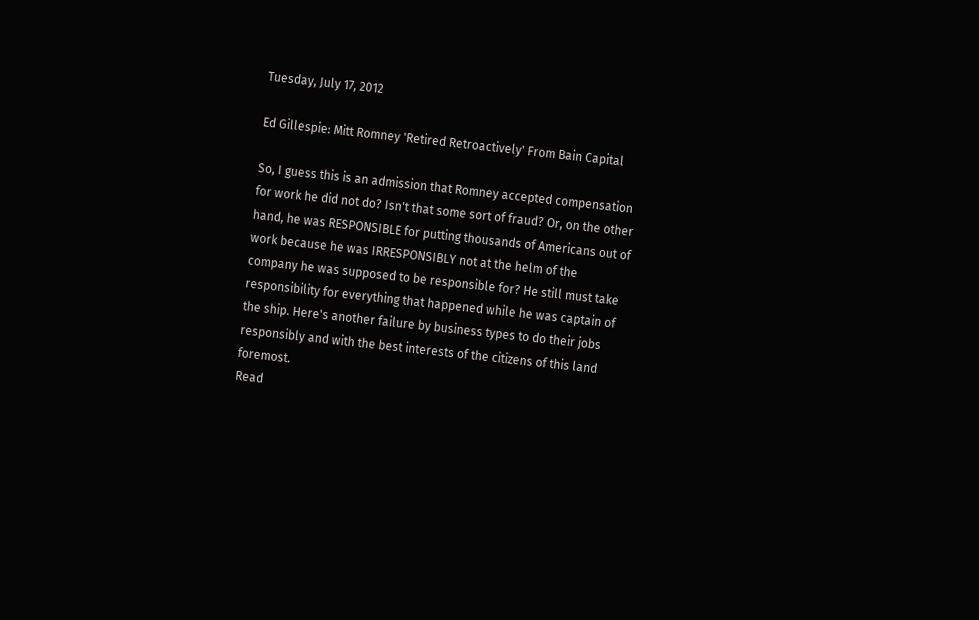Tuesday, July 17, 2012

Ed Gillespie: Mitt Romney 'Retired Retroactively' From Bain Capital

So, I guess this is an admission that Romney accepted compensation for work he did not do? Isn't that some sort of fraud? Or, on the other hand, he was RESPONSIBLE for putting thousands of Americans out of work because he was IRRESPONSIBLY not at the helm of the company he was supposed to be responsible for? He still must take responsibility for everything that happened while he was captain of the ship. Here's another failure by business types to do their jobs responsibly and with the best interests of the citizens of this land foremost.
Read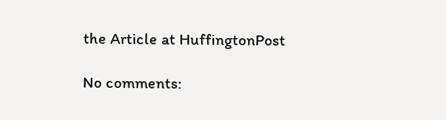the Article at HuffingtonPost

No comments: